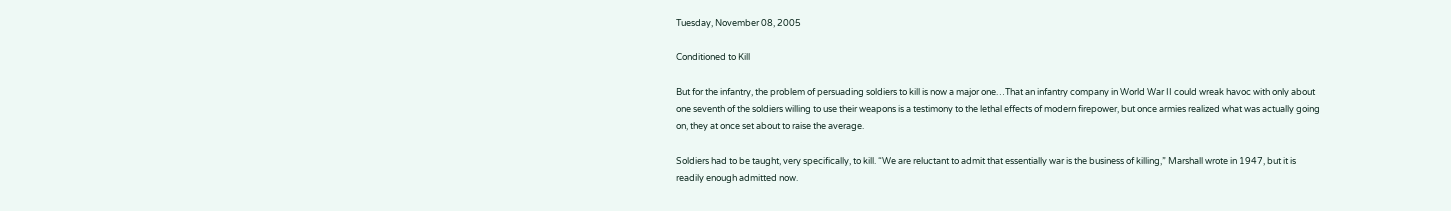Tuesday, November 08, 2005

Conditioned to Kill

But for the infantry, the problem of persuading soldiers to kill is now a major one…That an infantry company in World War II could wreak havoc with only about one seventh of the soldiers willing to use their weapons is a testimony to the lethal effects of modern firepower, but once armies realized what was actually going on, they at once set about to raise the average.

Soldiers had to be taught, very specifically, to kill. “We are reluctant to admit that essentially war is the business of killing,” Marshall wrote in 1947, but it is readily enough admitted now.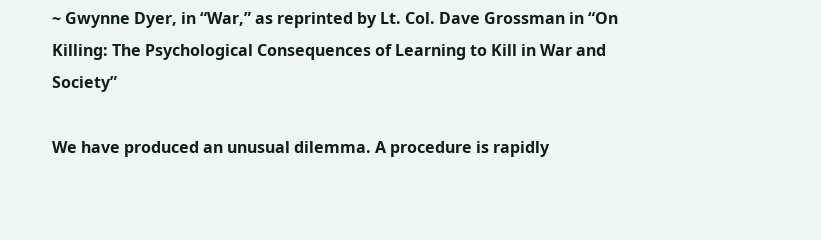~ Gwynne Dyer, in “War,” as reprinted by Lt. Col. Dave Grossman in “On Killing: The Psychological Consequences of Learning to Kill in War and Society”

We have produced an unusual dilemma. A procedure is rapidly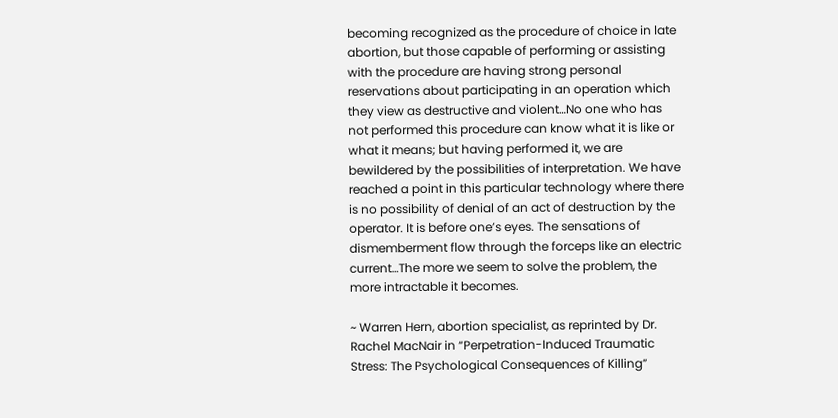becoming recognized as the procedure of choice in late abortion, but those capable of performing or assisting with the procedure are having strong personal reservations about participating in an operation which they view as destructive and violent…No one who has not performed this procedure can know what it is like or what it means; but having performed it, we are bewildered by the possibilities of interpretation. We have reached a point in this particular technology where there is no possibility of denial of an act of destruction by the operator. It is before one’s eyes. The sensations of dismemberment flow through the forceps like an electric current…The more we seem to solve the problem, the more intractable it becomes.

~ Warren Hern, abortion specialist, as reprinted by Dr. Rachel MacNair in “Perpetration-Induced Traumatic Stress: The Psychological Consequences of Killing”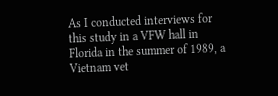As I conducted interviews for this study in a VFW hall in Florida in the summer of 1989, a Vietnam vet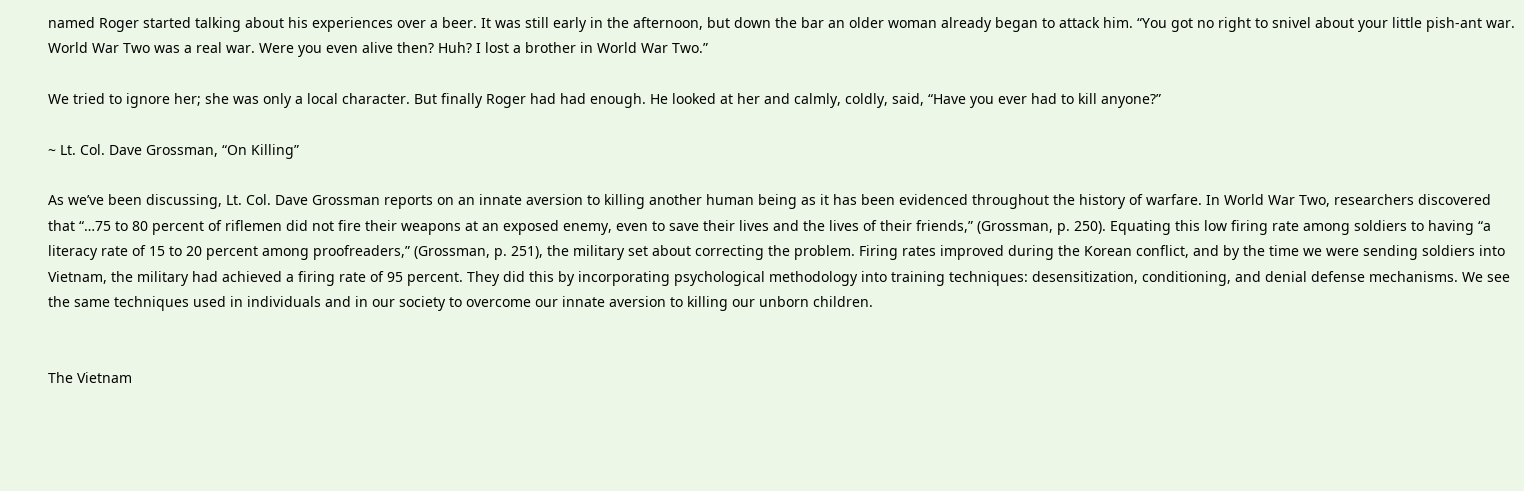named Roger started talking about his experiences over a beer. It was still early in the afternoon, but down the bar an older woman already began to attack him. “You got no right to snivel about your little pish-ant war. World War Two was a real war. Were you even alive then? Huh? I lost a brother in World War Two.”

We tried to ignore her; she was only a local character. But finally Roger had had enough. He looked at her and calmly, coldly, said, “Have you ever had to kill anyone?”

~ Lt. Col. Dave Grossman, “On Killing”

As we’ve been discussing, Lt. Col. Dave Grossman reports on an innate aversion to killing another human being as it has been evidenced throughout the history of warfare. In World War Two, researchers discovered that “…75 to 80 percent of riflemen did not fire their weapons at an exposed enemy, even to save their lives and the lives of their friends,” (Grossman, p. 250). Equating this low firing rate among soldiers to having “a literacy rate of 15 to 20 percent among proofreaders,” (Grossman, p. 251), the military set about correcting the problem. Firing rates improved during the Korean conflict, and by the time we were sending soldiers into Vietnam, the military had achieved a firing rate of 95 percent. They did this by incorporating psychological methodology into training techniques: desensitization, conditioning, and denial defense mechanisms. We see the same techniques used in individuals and in our society to overcome our innate aversion to killing our unborn children.


The Vietnam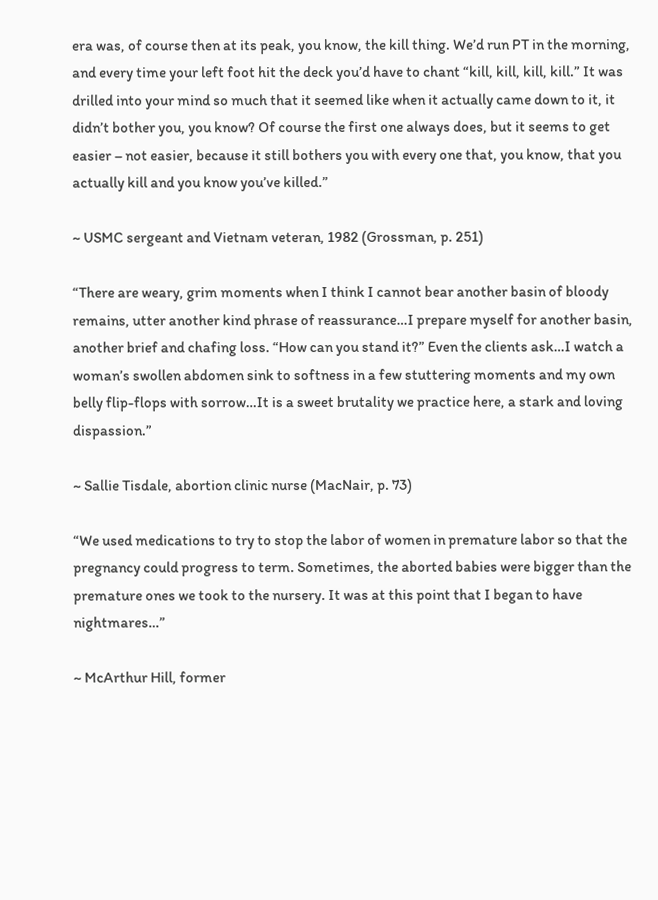era was, of course then at its peak, you know, the kill thing. We’d run PT in the morning, and every time your left foot hit the deck you’d have to chant “kill, kill, kill, kill.” It was drilled into your mind so much that it seemed like when it actually came down to it, it didn’t bother you, you know? Of course the first one always does, but it seems to get easier – not easier, because it still bothers you with every one that, you know, that you actually kill and you know you’ve killed.”

~ USMC sergeant and Vietnam veteran, 1982 (Grossman, p. 251)

“There are weary, grim moments when I think I cannot bear another basin of bloody remains, utter another kind phrase of reassurance…I prepare myself for another basin, another brief and chafing loss. “How can you stand it?” Even the clients ask…I watch a woman’s swollen abdomen sink to softness in a few stuttering moments and my own belly flip-flops with sorrow…It is a sweet brutality we practice here, a stark and loving dispassion.”

~ Sallie Tisdale, abortion clinic nurse (MacNair, p. 73)

“We used medications to try to stop the labor of women in premature labor so that the pregnancy could progress to term. Sometimes, the aborted babies were bigger than the premature ones we took to the nursery. It was at this point that I began to have nightmares…”

~ McArthur Hill, former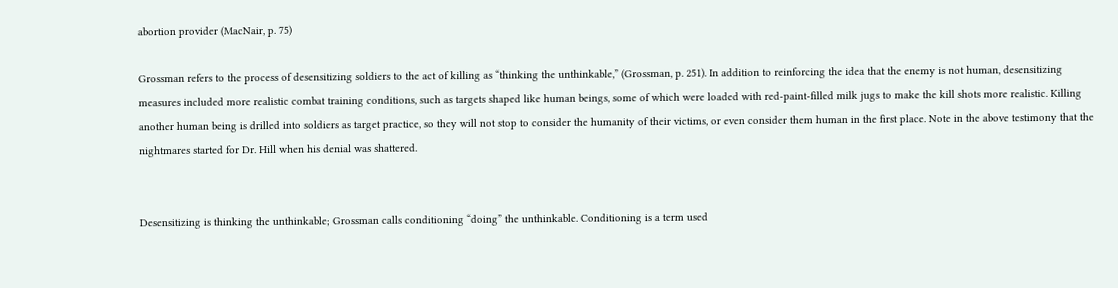abortion provider (MacNair, p. 75)

Grossman refers to the process of desensitizing soldiers to the act of killing as “thinking the unthinkable,” (Grossman, p. 251). In addition to reinforcing the idea that the enemy is not human, desensitizing measures included more realistic combat training conditions, such as targets shaped like human beings, some of which were loaded with red-paint-filled milk jugs to make the kill shots more realistic. Killing another human being is drilled into soldiers as target practice, so they will not stop to consider the humanity of their victims, or even consider them human in the first place. Note in the above testimony that the nightmares started for Dr. Hill when his denial was shattered.


Desensitizing is thinking the unthinkable; Grossman calls conditioning “doing” the unthinkable. Conditioning is a term used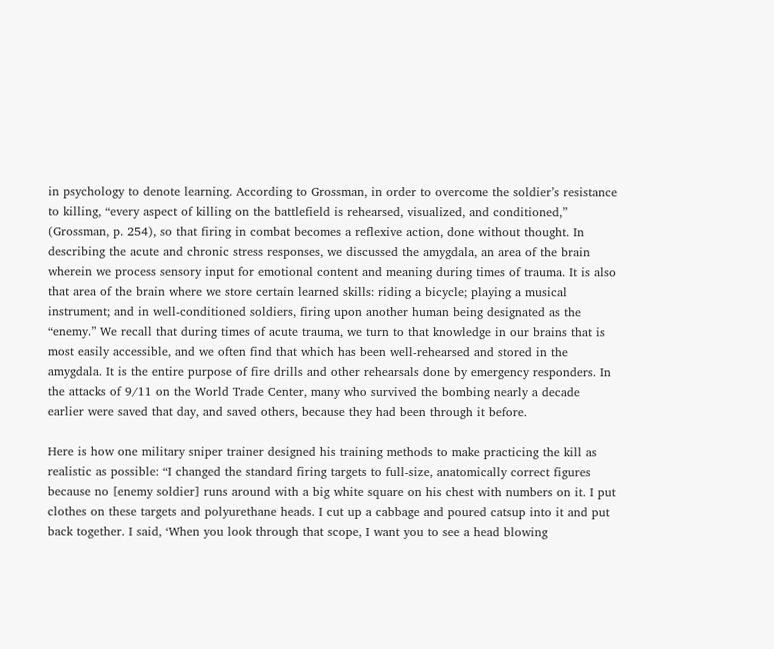in psychology to denote learning. According to Grossman, in order to overcome the soldier’s resistance to killing, “every aspect of killing on the battlefield is rehearsed, visualized, and conditioned,” (Grossman, p. 254), so that firing in combat becomes a reflexive action, done without thought. In describing the acute and chronic stress responses, we discussed the amygdala, an area of the brain wherein we process sensory input for emotional content and meaning during times of trauma. It is also that area of the brain where we store certain learned skills: riding a bicycle; playing a musical instrument; and in well-conditioned soldiers, firing upon another human being designated as the “enemy.” We recall that during times of acute trauma, we turn to that knowledge in our brains that is most easily accessible, and we often find that which has been well-rehearsed and stored in the amygdala. It is the entire purpose of fire drills and other rehearsals done by emergency responders. In the attacks of 9/11 on the World Trade Center, many who survived the bombing nearly a decade earlier were saved that day, and saved others, because they had been through it before.

Here is how one military sniper trainer designed his training methods to make practicing the kill as realistic as possible: “I changed the standard firing targets to full-size, anatomically correct figures because no [enemy soldier] runs around with a big white square on his chest with numbers on it. I put clothes on these targets and polyurethane heads. I cut up a cabbage and poured catsup into it and put back together. I said, ‘When you look through that scope, I want you to see a head blowing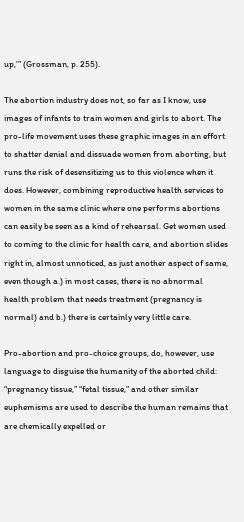up,’” (Grossman, p. 255).

The abortion industry does not, so far as I know, use images of infants to train women and girls to abort. The pro-life movement uses these graphic images in an effort to shatter denial and dissuade women from aborting, but runs the risk of desensitizing us to this violence when it does. However, combining reproductive health services to women in the same clinic where one performs abortions can easily be seen as a kind of rehearsal. Get women used to coming to the clinic for health care, and abortion slides right in, almost unnoticed, as just another aspect of same, even though a.) in most cases, there is no abnormal health problem that needs treatment (pregnancy is normal) and b.) there is certainly very little care.

Pro-abortion and pro-choice groups, do, however, use language to disguise the humanity of the aborted child: “pregnancy tissue,” “fetal tissue,” and other similar euphemisms are used to describe the human remains that are chemically expelled or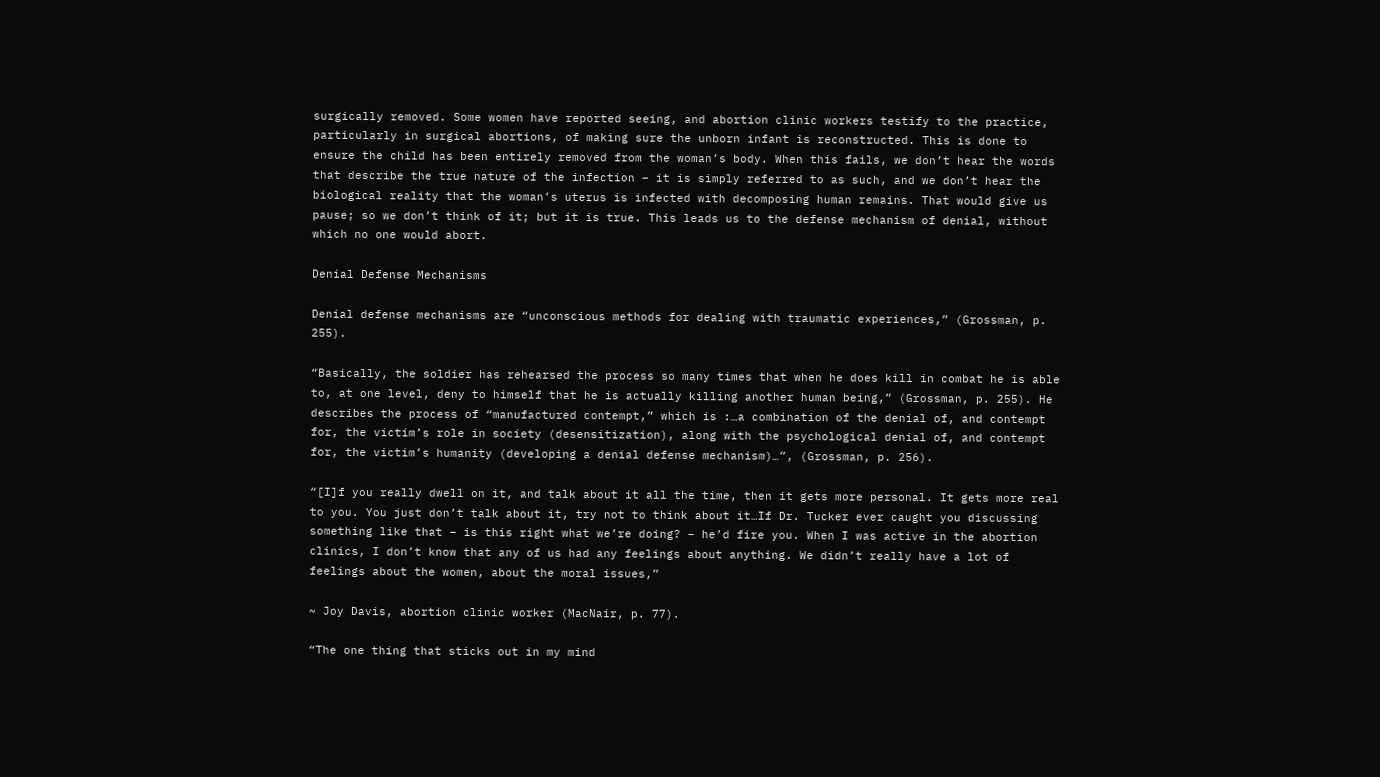surgically removed. Some women have reported seeing, and abortion clinic workers testify to the practice, particularly in surgical abortions, of making sure the unborn infant is reconstructed. This is done to ensure the child has been entirely removed from the woman’s body. When this fails, we don’t hear the words that describe the true nature of the infection – it is simply referred to as such, and we don’t hear the biological reality that the woman’s uterus is infected with decomposing human remains. That would give us pause; so we don’t think of it; but it is true. This leads us to the defense mechanism of denial, without which no one would abort.

Denial Defense Mechanisms

Denial defense mechanisms are “unconscious methods for dealing with traumatic experiences,” (Grossman, p. 255).

“Basically, the soldier has rehearsed the process so many times that when he does kill in combat he is able to, at one level, deny to himself that he is actually killing another human being,” (Grossman, p. 255). He describes the process of “manufactured contempt,” which is :…a combination of the denial of, and contempt for, the victim’s role in society (desensitization), along with the psychological denial of, and contempt for, the victim’s humanity (developing a denial defense mechanism)…”, (Grossman, p. 256).

“[I]f you really dwell on it, and talk about it all the time, then it gets more personal. It gets more real to you. You just don’t talk about it, try not to think about it…If Dr. Tucker ever caught you discussing something like that – is this right what we’re doing? – he’d fire you. When I was active in the abortion clinics, I don’t know that any of us had any feelings about anything. We didn’t really have a lot of feelings about the women, about the moral issues,”

~ Joy Davis, abortion clinic worker (MacNair, p. 77).

“The one thing that sticks out in my mind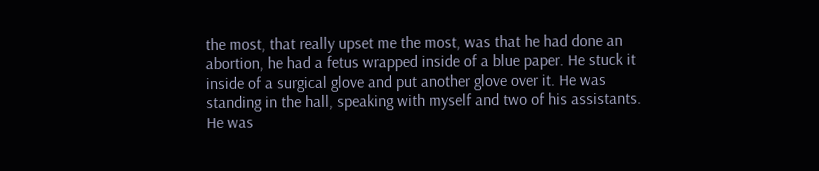the most, that really upset me the most, was that he had done an abortion, he had a fetus wrapped inside of a blue paper. He stuck it inside of a surgical glove and put another glove over it. He was standing in the hall, speaking with myself and two of his assistants. He was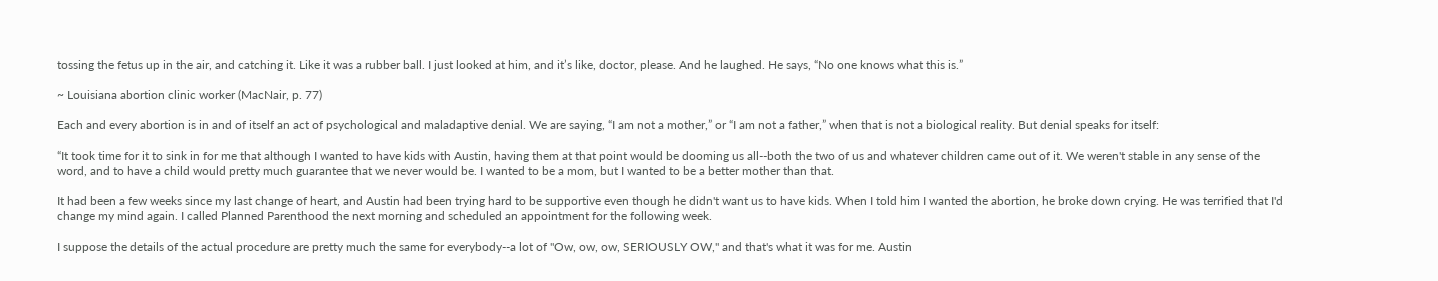tossing the fetus up in the air, and catching it. Like it was a rubber ball. I just looked at him, and it’s like, doctor, please. And he laughed. He says, “No one knows what this is.”

~ Louisiana abortion clinic worker (MacNair, p. 77)

Each and every abortion is in and of itself an act of psychological and maladaptive denial. We are saying, “I am not a mother,” or “I am not a father,” when that is not a biological reality. But denial speaks for itself:

“It took time for it to sink in for me that although I wanted to have kids with Austin, having them at that point would be dooming us all--both the two of us and whatever children came out of it. We weren't stable in any sense of the word, and to have a child would pretty much guarantee that we never would be. I wanted to be a mom, but I wanted to be a better mother than that.

It had been a few weeks since my last change of heart, and Austin had been trying hard to be supportive even though he didn't want us to have kids. When I told him I wanted the abortion, he broke down crying. He was terrified that I'd change my mind again. I called Planned Parenthood the next morning and scheduled an appointment for the following week.

I suppose the details of the actual procedure are pretty much the same for everybody--a lot of "Ow, ow, ow, SERIOUSLY OW," and that's what it was for me. Austin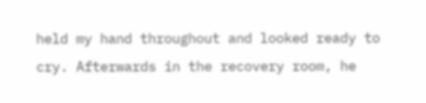held my hand throughout and looked ready to cry. Afterwards in the recovery room, he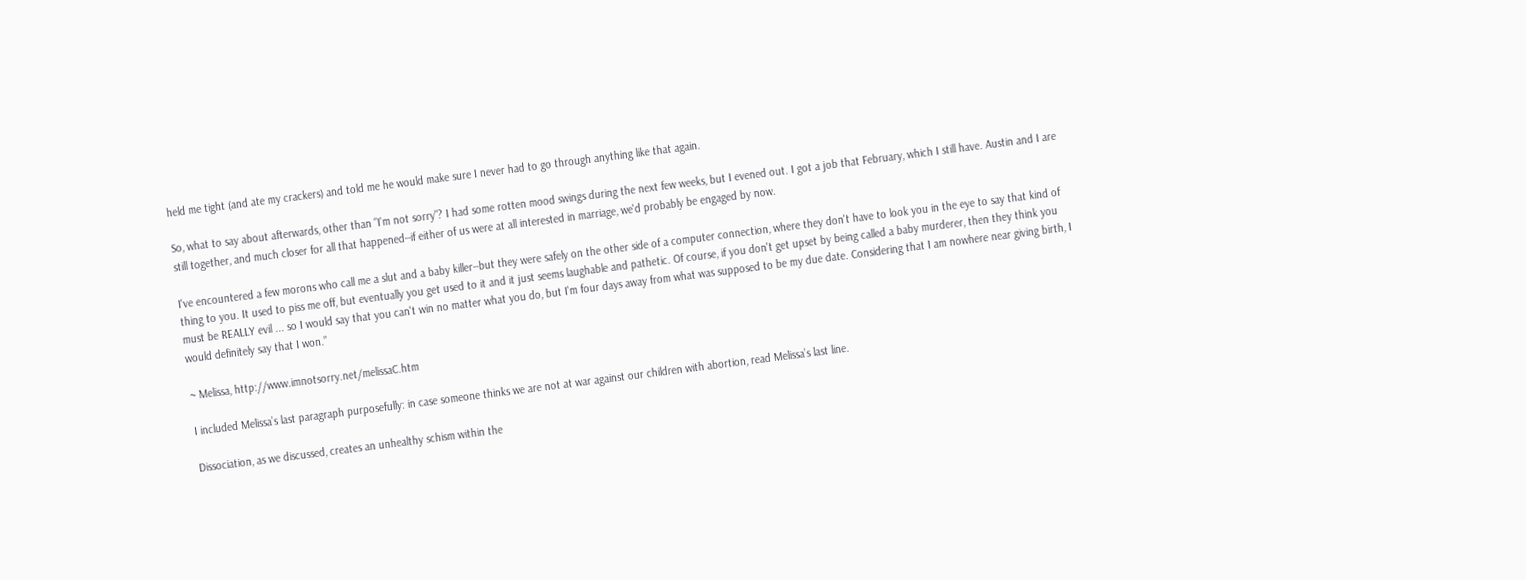held me tight (and ate my crackers) and told me he would make sure I never had to go through anything like that again.

So, what to say about afterwards, other than "I'm not sorry"? I had some rotten mood swings during the next few weeks, but I evened out. I got a job that February, which I still have. Austin and I are still together, and much closer for all that happened--if either of us were at all interested in marriage, we'd probably be engaged by now.

I've encountered a few morons who call me a slut and a baby killer--but they were safely on the other side of a computer connection, where they don't have to look you in the eye to say that kind of thing to you. It used to piss me off, but eventually you get used to it and it just seems laughable and pathetic. Of course, if you don't get upset by being called a baby murderer, then they think you must be REALLY evil ... so I would say that you can't win no matter what you do, but I'm four days away from what was supposed to be my due date. Considering that I am nowhere near giving birth, I would definitely say that I won.”

~ Melissa, http://www.imnotsorry.net/melissaC.htm

I included Melissa’s last paragraph purposefully: in case someone thinks we are not at war against our children with abortion, read Melissa’s last line.

Dissociation, as we discussed, creates an unhealthy schism within the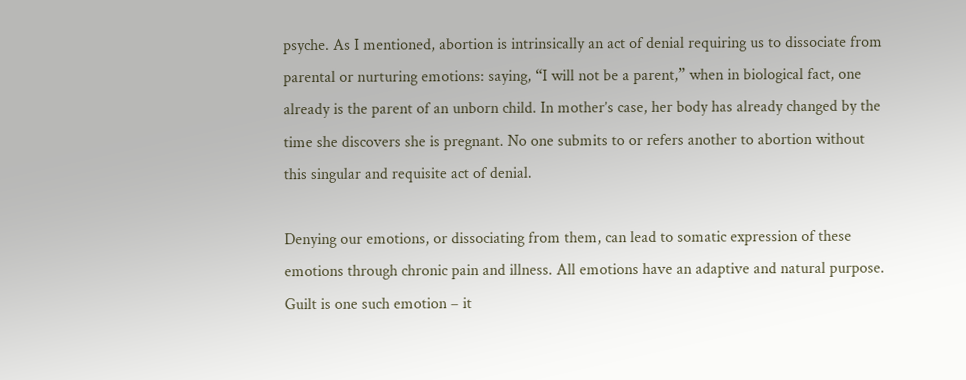psyche. As I mentioned, abortion is intrinsically an act of denial requiring us to dissociate from parental or nurturing emotions: saying, “I will not be a parent,” when in biological fact, one already is the parent of an unborn child. In mother’s case, her body has already changed by the time she discovers she is pregnant. No one submits to or refers another to abortion without this singular and requisite act of denial.

Denying our emotions, or dissociating from them, can lead to somatic expression of these emotions through chronic pain and illness. All emotions have an adaptive and natural purpose. Guilt is one such emotion – it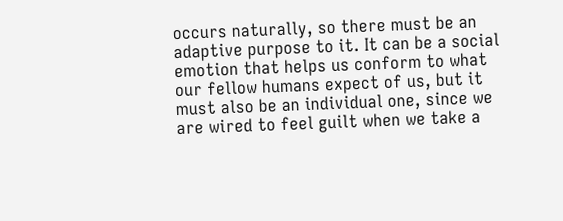occurs naturally, so there must be an adaptive purpose to it. It can be a social emotion that helps us conform to what our fellow humans expect of us, but it must also be an individual one, since we are wired to feel guilt when we take a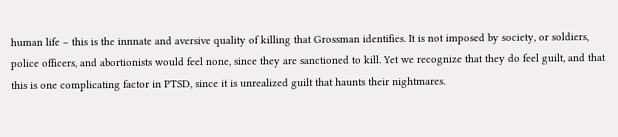human life – this is the innnate and aversive quality of killing that Grossman identifies. It is not imposed by society, or soldiers, police officers, and abortionists would feel none, since they are sanctioned to kill. Yet we recognize that they do feel guilt, and that this is one complicating factor in PTSD, since it is unrealized guilt that haunts their nightmares.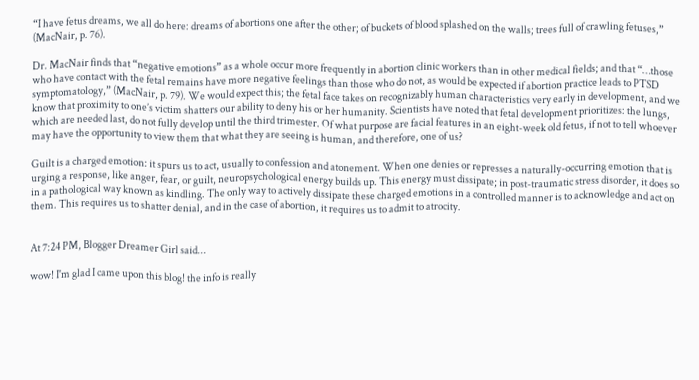“I have fetus dreams, we all do here: dreams of abortions one after the other; of buckets of blood splashed on the walls; trees full of crawling fetuses,” (MacNair, p. 76).

Dr. MacNair finds that “negative emotions” as a whole occur more frequently in abortion clinic workers than in other medical fields; and that “…those who have contact with the fetal remains have more negative feelings than those who do not, as would be expected if abortion practice leads to PTSD symptomatology,” (MacNair, p. 79). We would expect this; the fetal face takes on recognizably human characteristics very early in development, and we know that proximity to one’s victim shatters our ability to deny his or her humanity. Scientists have noted that fetal development prioritizes: the lungs, which are needed last, do not fully develop until the third trimester. Of what purpose are facial features in an eight-week old fetus, if not to tell whoever may have the opportunity to view them that what they are seeing is human, and therefore, one of us?

Guilt is a charged emotion: it spurs us to act, usually to confession and atonement. When one denies or represses a naturally-occurring emotion that is urging a response, like anger, fear, or guilt, neuropsychological energy builds up. This energy must dissipate; in post-traumatic stress disorder, it does so in a pathological way known as kindling. The only way to actively dissipate these charged emotions in a controlled manner is to acknowledge and act on them. This requires us to shatter denial, and in the case of abortion, it requires us to admit to atrocity.


At 7:24 PM, Blogger Dreamer Girl said...

wow! I'm glad I came upon this blog! the info is really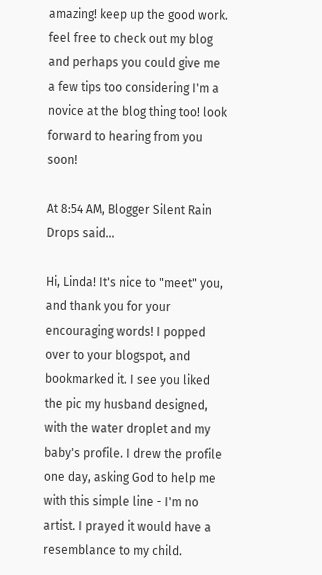amazing! keep up the good work. feel free to check out my blog and perhaps you could give me a few tips too considering I'm a novice at the blog thing too! look forward to hearing from you soon!

At 8:54 AM, Blogger Silent Rain Drops said...

Hi, Linda! It's nice to "meet" you, and thank you for your encouraging words! I popped over to your blogspot, and bookmarked it. I see you liked the pic my husband designed, with the water droplet and my baby's profile. I drew the profile one day, asking God to help me with this simple line - I'm no artist. I prayed it would have a resemblance to my child.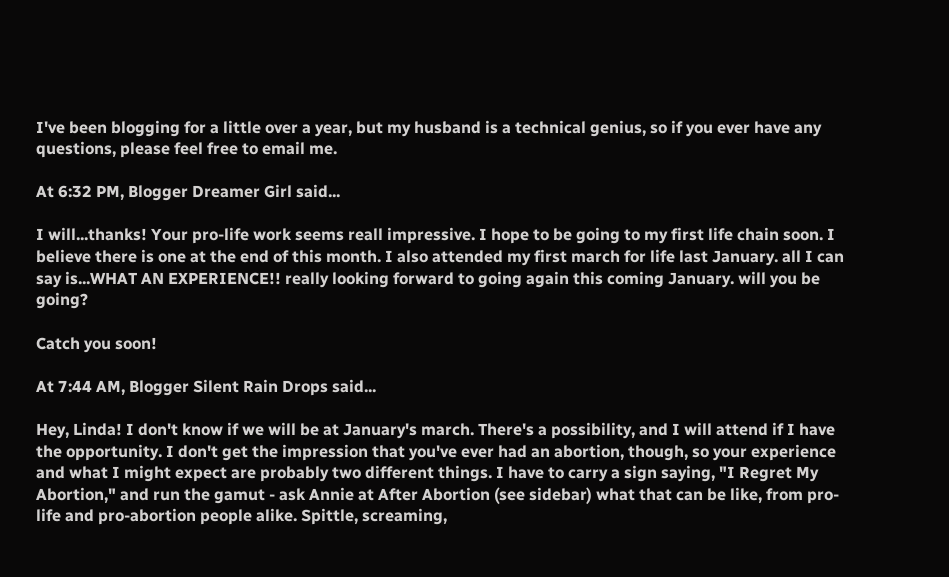I've been blogging for a little over a year, but my husband is a technical genius, so if you ever have any questions, please feel free to email me.

At 6:32 PM, Blogger Dreamer Girl said...

I will...thanks! Your pro-life work seems reall impressive. I hope to be going to my first life chain soon. I believe there is one at the end of this month. I also attended my first march for life last January. all I can say is...WHAT AN EXPERIENCE!! really looking forward to going again this coming January. will you be going?

Catch you soon!

At 7:44 AM, Blogger Silent Rain Drops said...

Hey, Linda! I don't know if we will be at January's march. There's a possibility, and I will attend if I have the opportunity. I don't get the impression that you've ever had an abortion, though, so your experience and what I might expect are probably two different things. I have to carry a sign saying, "I Regret My Abortion," and run the gamut - ask Annie at After Abortion (see sidebar) what that can be like, from pro-life and pro-abortion people alike. Spittle, screaming,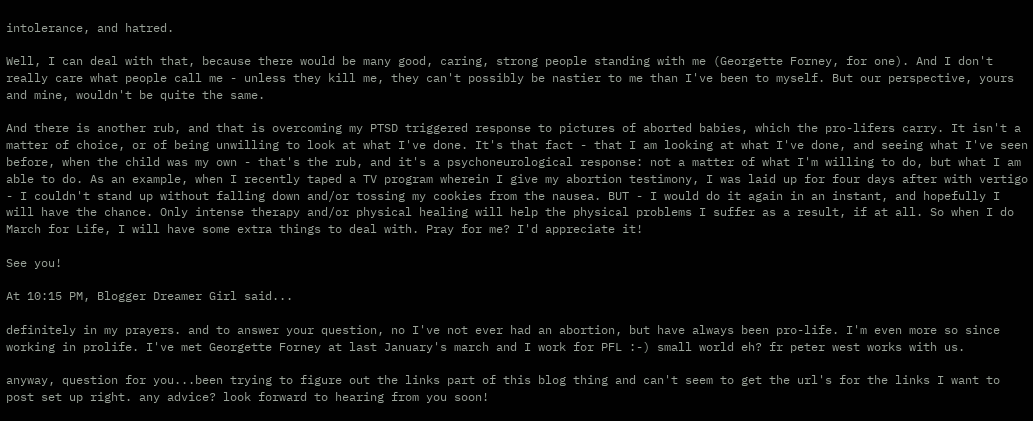intolerance, and hatred.

Well, I can deal with that, because there would be many good, caring, strong people standing with me (Georgette Forney, for one). And I don't really care what people call me - unless they kill me, they can't possibly be nastier to me than I've been to myself. But our perspective, yours and mine, wouldn't be quite the same.

And there is another rub, and that is overcoming my PTSD triggered response to pictures of aborted babies, which the pro-lifers carry. It isn't a matter of choice, or of being unwilling to look at what I've done. It's that fact - that I am looking at what I've done, and seeing what I've seen before, when the child was my own - that's the rub, and it's a psychoneurological response: not a matter of what I'm willing to do, but what I am able to do. As an example, when I recently taped a TV program wherein I give my abortion testimony, I was laid up for four days after with vertigo - I couldn't stand up without falling down and/or tossing my cookies from the nausea. BUT - I would do it again in an instant, and hopefully I will have the chance. Only intense therapy and/or physical healing will help the physical problems I suffer as a result, if at all. So when I do March for Life, I will have some extra things to deal with. Pray for me? I'd appreciate it!

See you!

At 10:15 PM, Blogger Dreamer Girl said...

definitely in my prayers. and to answer your question, no I've not ever had an abortion, but have always been pro-life. I'm even more so since working in prolife. I've met Georgette Forney at last January's march and I work for PFL :-) small world eh? fr peter west works with us.

anyway, question for you...been trying to figure out the links part of this blog thing and can't seem to get the url's for the links I want to post set up right. any advice? look forward to hearing from you soon!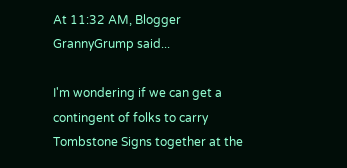At 11:32 AM, Blogger GrannyGrump said...

I'm wondering if we can get a contingent of folks to carry Tombstone Signs together at the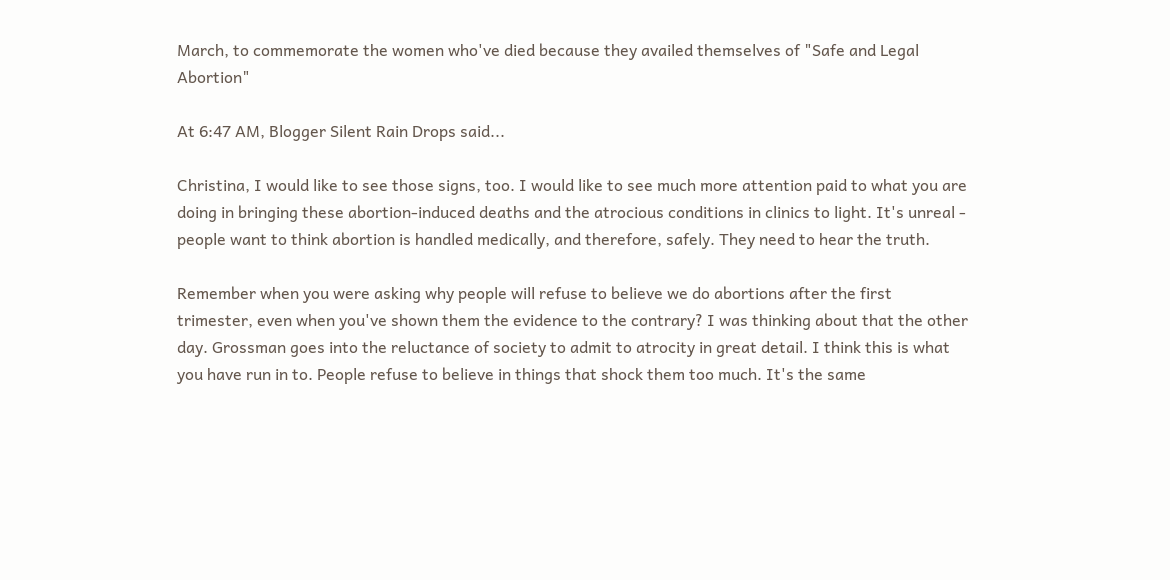March, to commemorate the women who've died because they availed themselves of "Safe and Legal Abortion"

At 6:47 AM, Blogger Silent Rain Drops said...

Christina, I would like to see those signs, too. I would like to see much more attention paid to what you are doing in bringing these abortion-induced deaths and the atrocious conditions in clinics to light. It's unreal - people want to think abortion is handled medically, and therefore, safely. They need to hear the truth.

Remember when you were asking why people will refuse to believe we do abortions after the first trimester, even when you've shown them the evidence to the contrary? I was thinking about that the other day. Grossman goes into the reluctance of society to admit to atrocity in great detail. I think this is what you have run in to. People refuse to believe in things that shock them too much. It's the same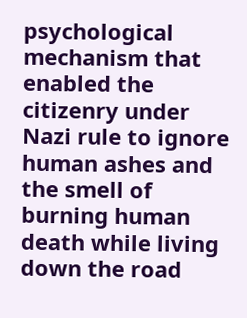psychological mechanism that enabled the citizenry under Nazi rule to ignore human ashes and the smell of burning human death while living down the road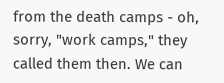from the death camps - oh, sorry, "work camps," they called them then. We can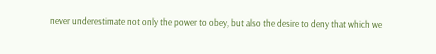never underestimate not only the power to obey, but also the desire to deny that which we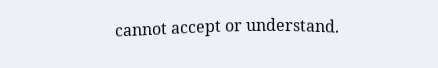cannot accept or understand.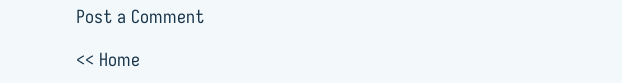Post a Comment

<< Home